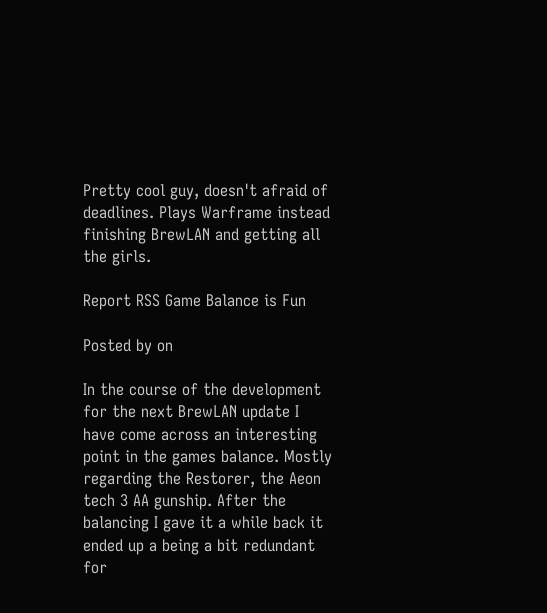Pretty cool guy, doesn't afraid of deadlines. Plays Warframe instead finishing BrewLAN and getting all the girls.

Report RSS Game Balance is Fun

Posted by on

In the course of the development for the next BrewLAN update I have come across an interesting point in the games balance. Mostly regarding the Restorer, the Aeon tech 3 AA gunship. After the balancing I gave it a while back it ended up a being a bit redundant for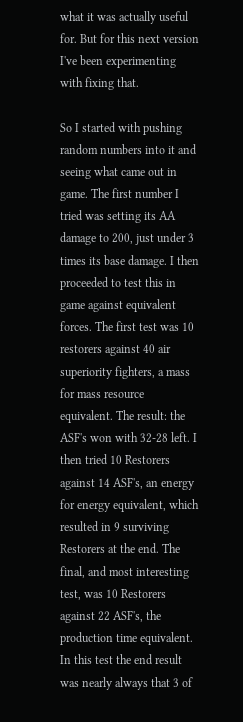what it was actually useful for. But for this next version I've been experimenting with fixing that.

So I started with pushing random numbers into it and seeing what came out in game. The first number I tried was setting its AA damage to 200, just under 3 times its base damage. I then proceeded to test this in game against equivalent forces. The first test was 10 restorers against 40 air superiority fighters, a mass for mass resource equivalent. The result: the ASF's won with 32-28 left. I then tried 10 Restorers against 14 ASF's, an energy for energy equivalent, which resulted in 9 surviving Restorers at the end. The final, and most interesting test, was 10 Restorers against 22 ASF's, the production time equivalent. In this test the end result was nearly always that 3 of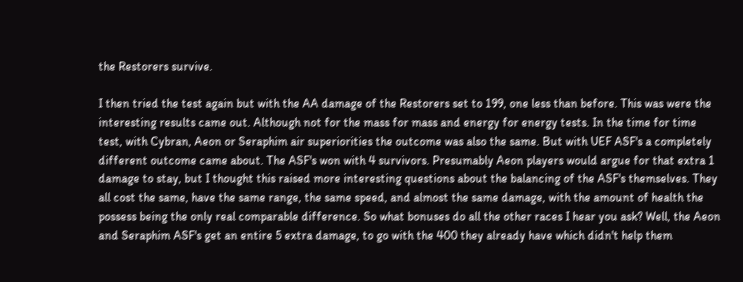the Restorers survive.

I then tried the test again but with the AA damage of the Restorers set to 199, one less than before. This was were the interesting results came out. Although not for the mass for mass and energy for energy tests. In the time for time test, with Cybran, Aeon or Seraphim air superiorities the outcome was also the same. But with UEF ASF's a completely different outcome came about. The ASF's won with 4 survivors. Presumably Aeon players would argue for that extra 1 damage to stay, but I thought this raised more interesting questions about the balancing of the ASF's themselves. They all cost the same, have the same range, the same speed, and almost the same damage, with the amount of health the possess being the only real comparable difference. So what bonuses do all the other races I hear you ask? Well, the Aeon and Seraphim ASF's get an entire 5 extra damage, to go with the 400 they already have which didn't help them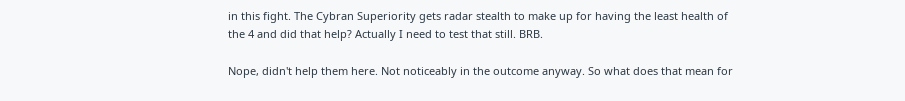in this fight. The Cybran Superiority gets radar stealth to make up for having the least health of the 4 and did that help? Actually I need to test that still. BRB.

Nope, didn't help them here. Not noticeably in the outcome anyway. So what does that mean for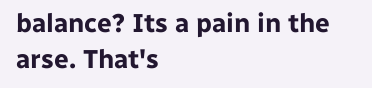balance? Its a pain in the arse. That's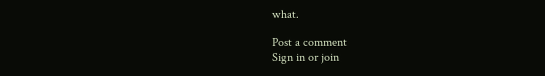what.

Post a comment
Sign in or join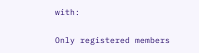with:

Only registered members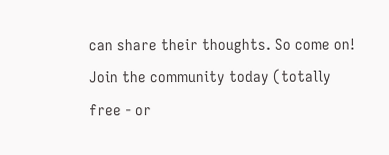can share their thoughts. So come on! Join the community today (totally free - or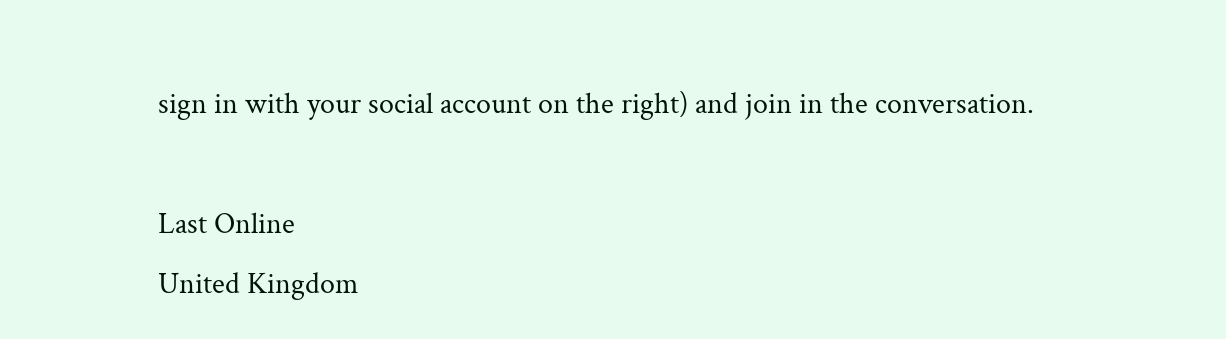sign in with your social account on the right) and join in the conversation.

Last Online
United Kingdom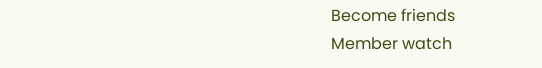Become friends
Member watch